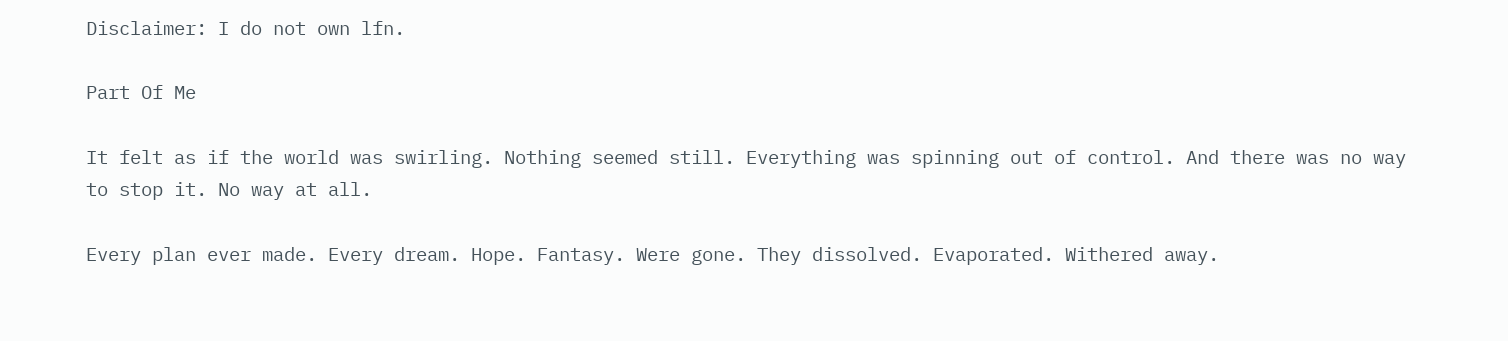Disclaimer: I do not own lfn.

Part Of Me

It felt as if the world was swirling. Nothing seemed still. Everything was spinning out of control. And there was no way to stop it. No way at all.

Every plan ever made. Every dream. Hope. Fantasy. Were gone. They dissolved. Evaporated. Withered away.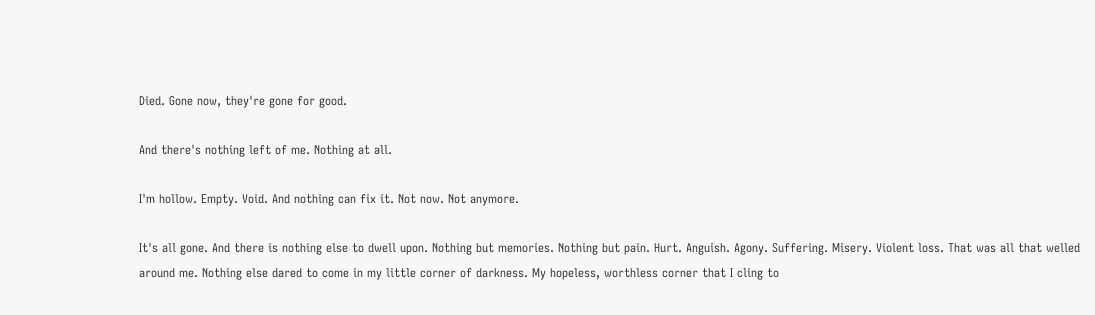Died. Gone now, they're gone for good.

And there's nothing left of me. Nothing at all.

I'm hollow. Empty. Void. And nothing can fix it. Not now. Not anymore.

It's all gone. And there is nothing else to dwell upon. Nothing but memories. Nothing but pain. Hurt. Anguish. Agony. Suffering. Misery. Violent loss. That was all that welled around me. Nothing else dared to come in my little corner of darkness. My hopeless, worthless corner that I cling to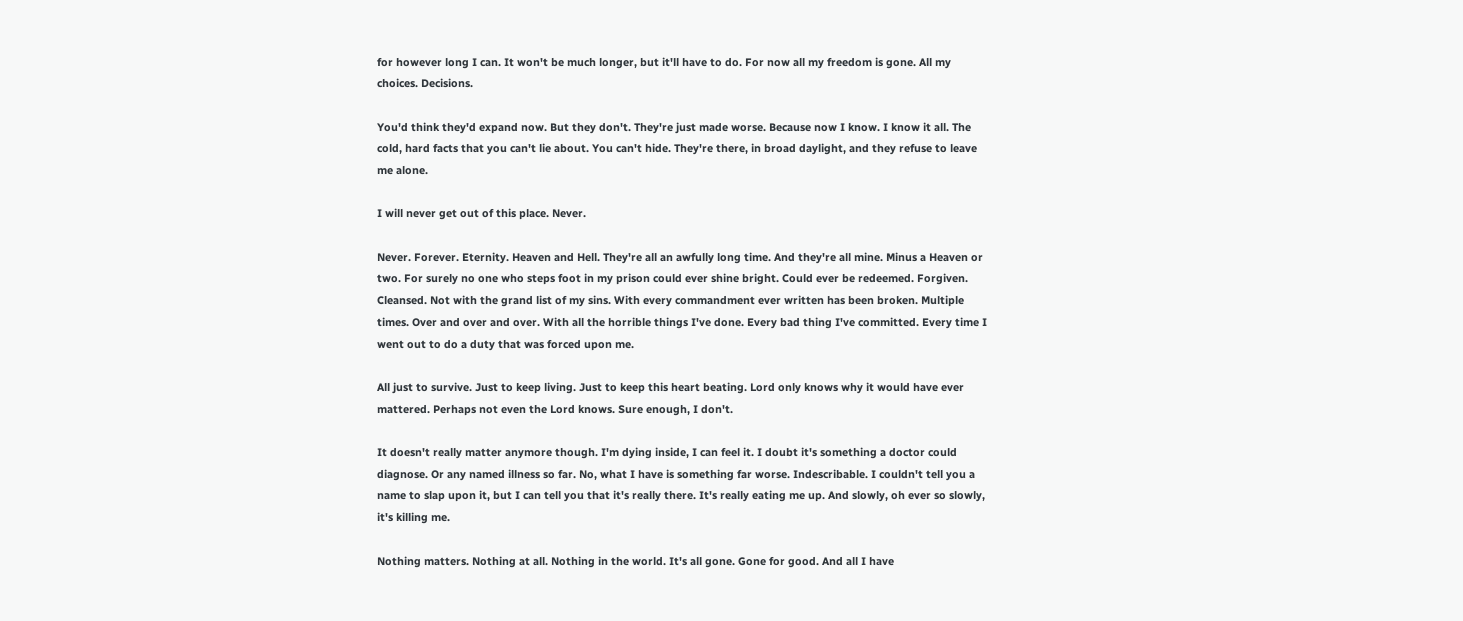for however long I can. It won't be much longer, but it'll have to do. For now all my freedom is gone. All my choices. Decisions.

You'd think they'd expand now. But they don't. They're just made worse. Because now I know. I know it all. The cold, hard facts that you can't lie about. You can't hide. They're there, in broad daylight, and they refuse to leave me alone.

I will never get out of this place. Never.

Never. Forever. Eternity. Heaven and Hell. They're all an awfully long time. And they're all mine. Minus a Heaven or two. For surely no one who steps foot in my prison could ever shine bright. Could ever be redeemed. Forgiven. Cleansed. Not with the grand list of my sins. With every commandment ever written has been broken. Multiple times. Over and over and over. With all the horrible things I've done. Every bad thing I've committed. Every time I went out to do a duty that was forced upon me.

All just to survive. Just to keep living. Just to keep this heart beating. Lord only knows why it would have ever mattered. Perhaps not even the Lord knows. Sure enough, I don't.

It doesn't really matter anymore though. I'm dying inside, I can feel it. I doubt it's something a doctor could diagnose. Or any named illness so far. No, what I have is something far worse. Indescribable. I couldn't tell you a name to slap upon it, but I can tell you that it's really there. It's really eating me up. And slowly, oh ever so slowly, it's killing me.

Nothing matters. Nothing at all. Nothing in the world. It's all gone. Gone for good. And all I have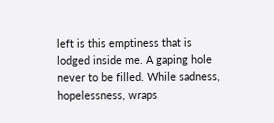left is this emptiness that is lodged inside me. A gaping hole never to be filled. While sadness, hopelessness, wraps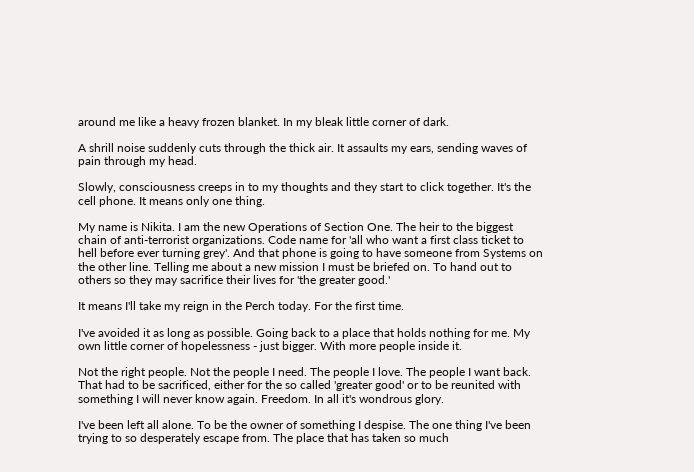around me like a heavy frozen blanket. In my bleak little corner of dark.

A shrill noise suddenly cuts through the thick air. It assaults my ears, sending waves of pain through my head.

Slowly, consciousness creeps in to my thoughts and they start to click together. It's the cell phone. It means only one thing.

My name is Nikita. I am the new Operations of Section One. The heir to the biggest chain of anti-terrorist organizations. Code name for 'all who want a first class ticket to hell before ever turning grey'. And that phone is going to have someone from Systems on the other line. Telling me about a new mission I must be briefed on. To hand out to others so they may sacrifice their lives for 'the greater good.'

It means I'll take my reign in the Perch today. For the first time.

I've avoided it as long as possible. Going back to a place that holds nothing for me. My own little corner of hopelessness - just bigger. With more people inside it.

Not the right people. Not the people I need. The people I love. The people I want back. That had to be sacrificed, either for the so called 'greater good' or to be reunited with something I will never know again. Freedom. In all it's wondrous glory.

I've been left all alone. To be the owner of something I despise. The one thing I've been trying to so desperately escape from. The place that has taken so much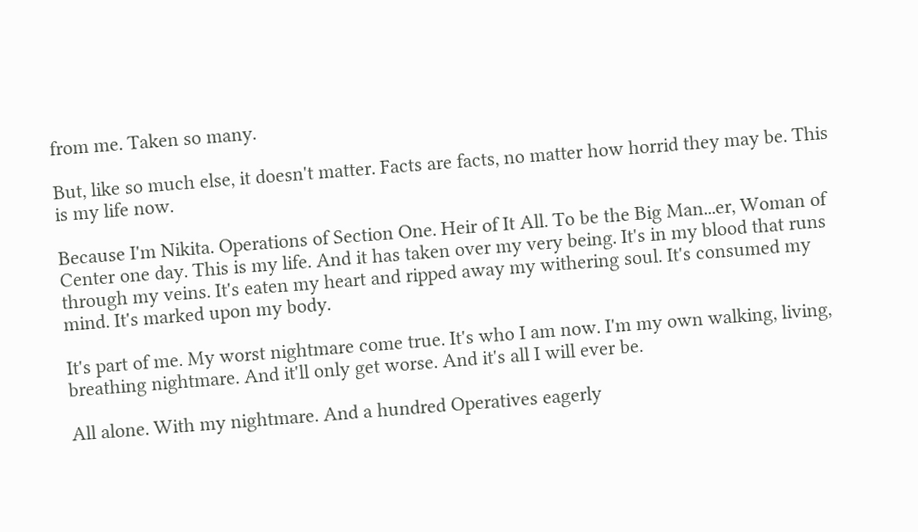from me. Taken so many.

But, like so much else, it doesn't matter. Facts are facts, no matter how horrid they may be. This is my life now.

Because I'm Nikita. Operations of Section One. Heir of It All. To be the Big Man...er, Woman of Center one day. This is my life. And it has taken over my very being. It's in my blood that runs through my veins. It's eaten my heart and ripped away my withering soul. It's consumed my mind. It's marked upon my body.

It's part of me. My worst nightmare come true. It's who I am now. I'm my own walking, living, breathing nightmare. And it'll only get worse. And it's all I will ever be.

All alone. With my nightmare. And a hundred Operatives eagerly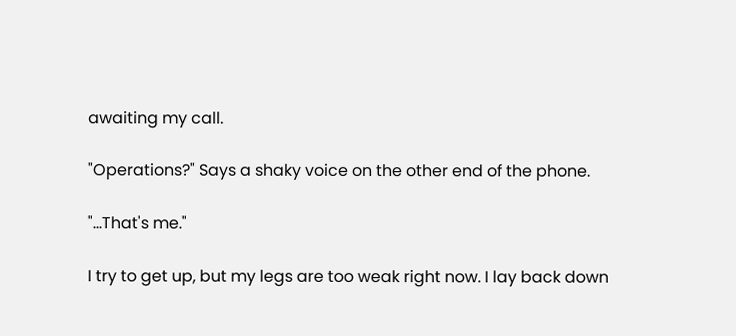awaiting my call.

"Operations?" Says a shaky voice on the other end of the phone.

"...That's me."

I try to get up, but my legs are too weak right now. I lay back down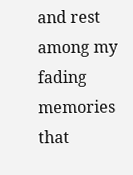and rest among my fading memories that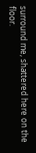surround me, shattered here on the floor.